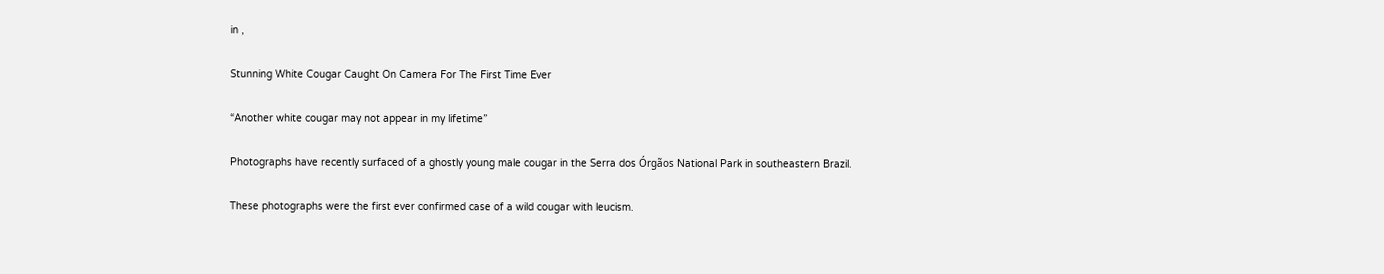in ,

Stunning White Cougar Caught On Camera For The First Time Ever

“Another white cougar may not appear in my lifetime”

Photographs have recently surfaced of a ghostly young male cougar in the Serra dos Órgãos National Park in southeastern Brazil.

These photographs were the first ever confirmed case of a wild cougar with leucism.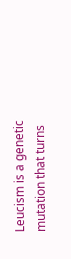Leucism is a genetic mutation that turns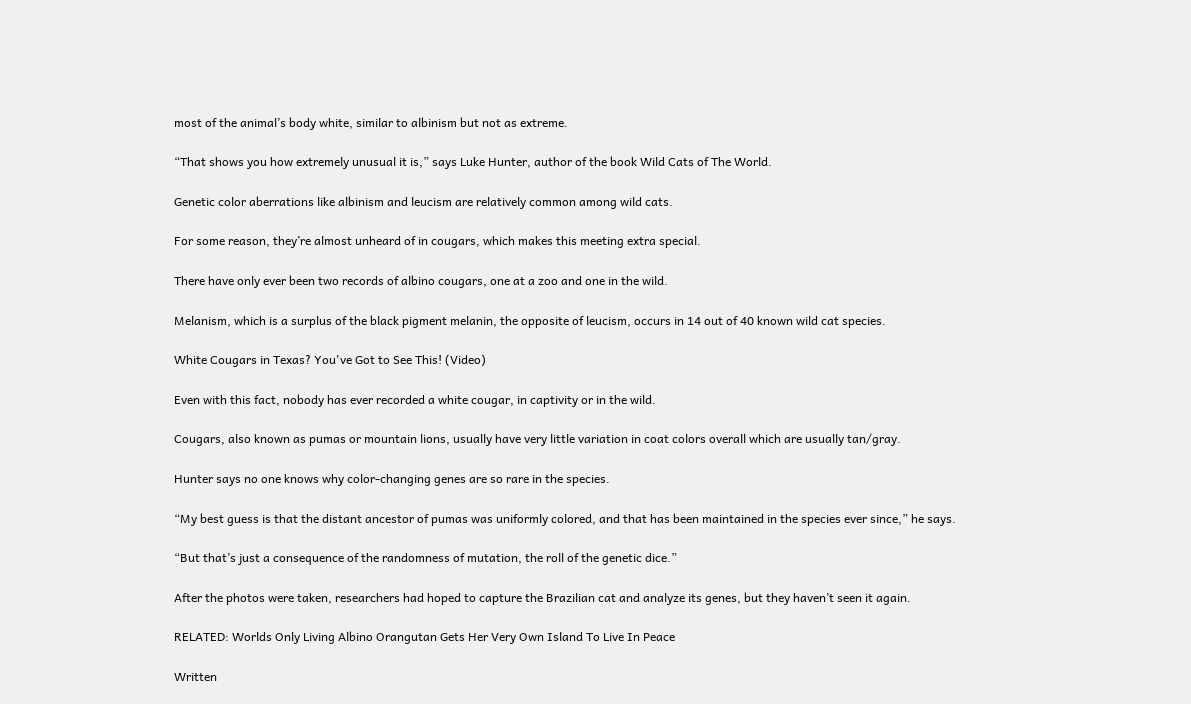most of the animal’s body white, similar to albinism but not as extreme.

“That shows you how extremely unusual it is,” says Luke Hunter, author of the book Wild Cats of The World.

Genetic color aberrations like albinism and leucism are relatively common among wild cats.

For some reason, they’re almost unheard of in cougars, which makes this meeting extra special.

There have only ever been two records of albino cougars, one at a zoo and one in the wild.

Melanism, which is a surplus of the black pigment melanin, the opposite of leucism, occurs in 14 out of 40 known wild cat species.

White Cougars in Texas? You've Got to See This! (Video)

Even with this fact, nobody has ever recorded a white cougar, in captivity or in the wild.

Cougars, also known as pumas or mountain lions, usually have very little variation in coat colors overall which are usually tan/gray.

Hunter says no one knows why color-changing genes are so rare in the species.

“My best guess is that the distant ancestor of pumas was uniformly colored, and that has been maintained in the species ever since,” he says.

“But that’s just a consequence of the randomness of mutation, the roll of the genetic dice.”

After the photos were taken, researchers had hoped to capture the Brazilian cat and analyze its genes, but they haven’t seen it again.

RELATED: Worlds Only Living Albino Orangutan Gets Her Very Own Island To Live In Peace

Written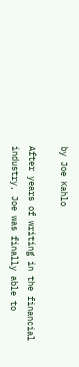by Joe Kahlo

After years of writing in the financial industry, Joe was finally able to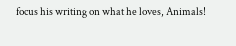focus his writing on what he loves, Animals!